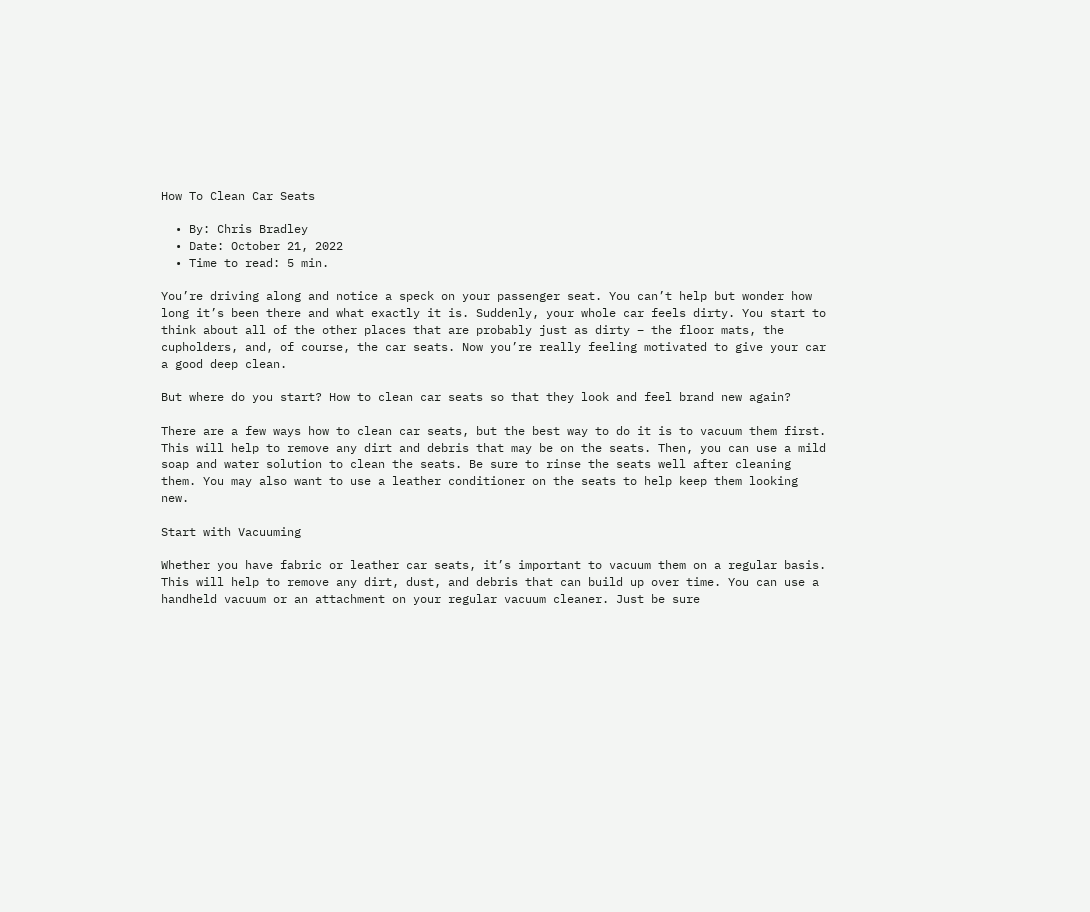How To Clean Car Seats

  • By: Chris Bradley
  • Date: October 21, 2022
  • Time to read: 5 min.

You’re driving along and notice a speck on your passenger seat. You can’t help but wonder how long it’s been there and what exactly it is. Suddenly, your whole car feels dirty. You start to think about all of the other places that are probably just as dirty – the floor mats, the cupholders, and, of course, the car seats. Now you’re really feeling motivated to give your car a good deep clean.

But where do you start? How to clean car seats so that they look and feel brand new again?

There are a few ways how to clean car seats, but the best way to do it is to vacuum them first. This will help to remove any dirt and debris that may be on the seats. Then, you can use a mild soap and water solution to clean the seats. Be sure to rinse the seats well after cleaning them. You may also want to use a leather conditioner on the seats to help keep them looking new.

Start with Vacuuming

Whether you have fabric or leather car seats, it’s important to vacuum them on a regular basis. This will help to remove any dirt, dust, and debris that can build up over time. You can use a handheld vacuum or an attachment on your regular vacuum cleaner. Just be sure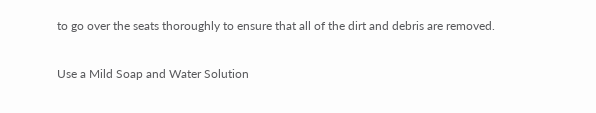to go over the seats thoroughly to ensure that all of the dirt and debris are removed.

Use a Mild Soap and Water Solution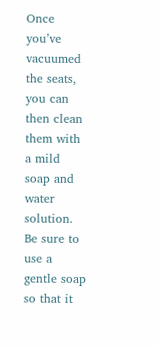Once you’ve vacuumed the seats, you can then clean them with a mild soap and water solution. Be sure to use a gentle soap so that it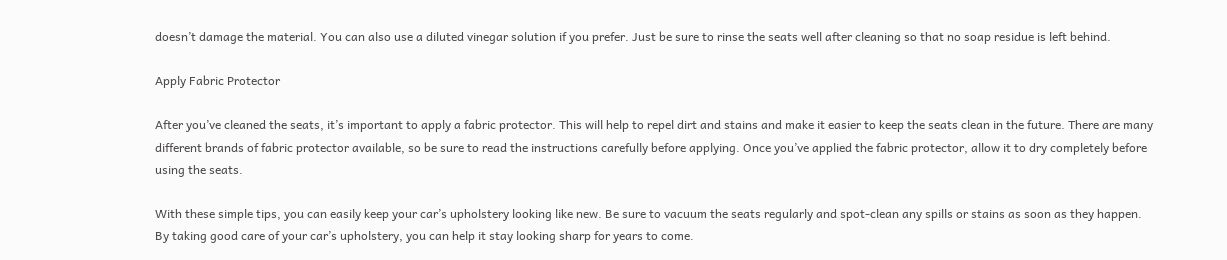doesn’t damage the material. You can also use a diluted vinegar solution if you prefer. Just be sure to rinse the seats well after cleaning so that no soap residue is left behind.

Apply Fabric Protector

After you’ve cleaned the seats, it’s important to apply a fabric protector. This will help to repel dirt and stains and make it easier to keep the seats clean in the future. There are many different brands of fabric protector available, so be sure to read the instructions carefully before applying. Once you’ve applied the fabric protector, allow it to dry completely before using the seats.

With these simple tips, you can easily keep your car’s upholstery looking like new. Be sure to vacuum the seats regularly and spot-clean any spills or stains as soon as they happen. By taking good care of your car’s upholstery, you can help it stay looking sharp for years to come.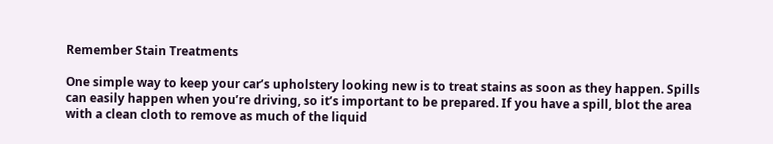Remember Stain Treatments

One simple way to keep your car’s upholstery looking new is to treat stains as soon as they happen. Spills can easily happen when you’re driving, so it’s important to be prepared. If you have a spill, blot the area with a clean cloth to remove as much of the liquid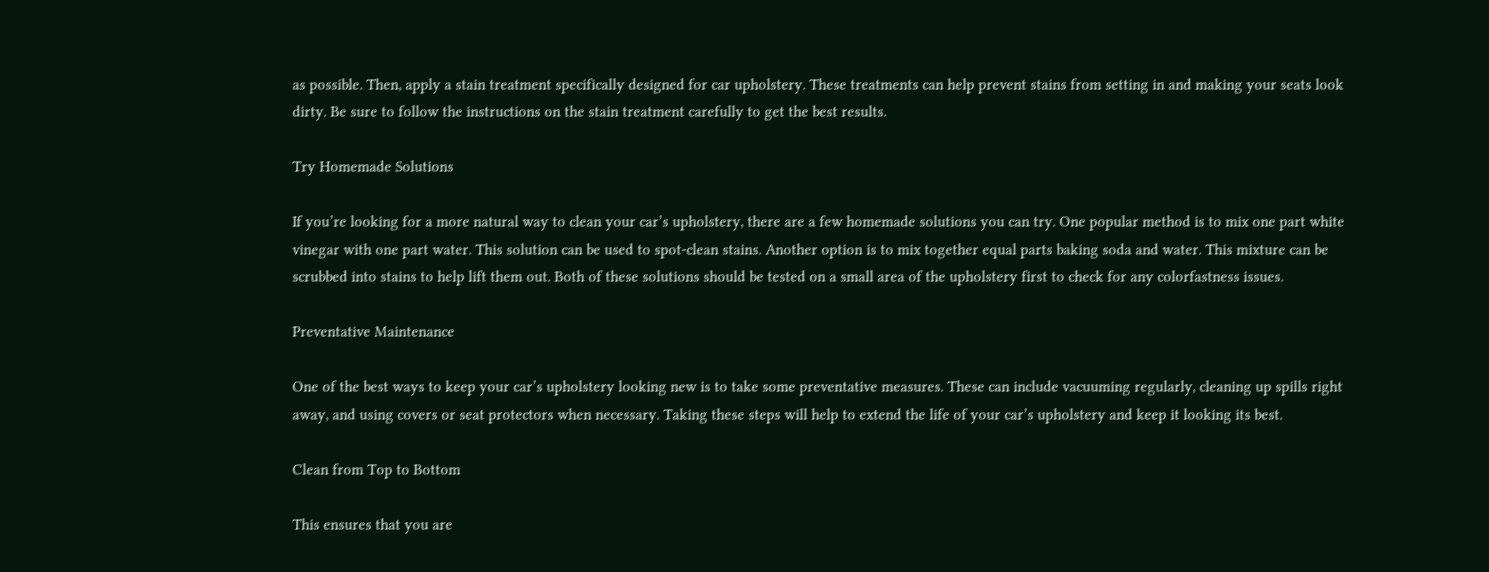as possible. Then, apply a stain treatment specifically designed for car upholstery. These treatments can help prevent stains from setting in and making your seats look dirty. Be sure to follow the instructions on the stain treatment carefully to get the best results.

Try Homemade Solutions

If you’re looking for a more natural way to clean your car’s upholstery, there are a few homemade solutions you can try. One popular method is to mix one part white vinegar with one part water. This solution can be used to spot-clean stains. Another option is to mix together equal parts baking soda and water. This mixture can be scrubbed into stains to help lift them out. Both of these solutions should be tested on a small area of the upholstery first to check for any colorfastness issues.

Preventative Maintenance

One of the best ways to keep your car’s upholstery looking new is to take some preventative measures. These can include vacuuming regularly, cleaning up spills right away, and using covers or seat protectors when necessary. Taking these steps will help to extend the life of your car’s upholstery and keep it looking its best.

Clean from Top to Bottom

This ensures that you are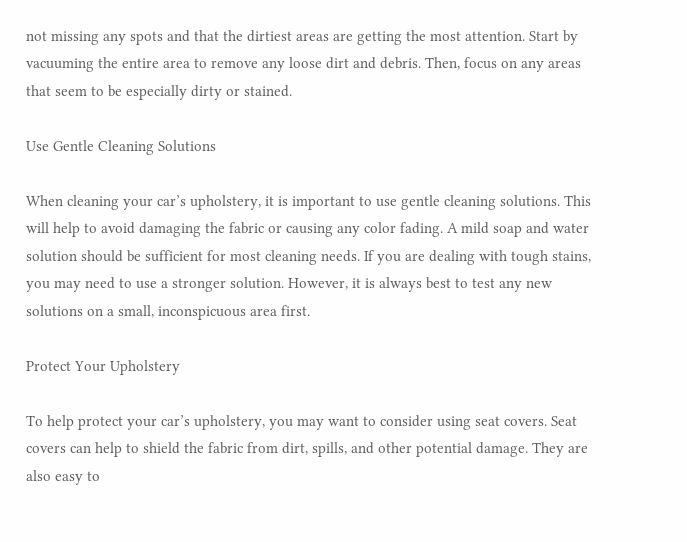not missing any spots and that the dirtiest areas are getting the most attention. Start by vacuuming the entire area to remove any loose dirt and debris. Then, focus on any areas that seem to be especially dirty or stained.

Use Gentle Cleaning Solutions

When cleaning your car’s upholstery, it is important to use gentle cleaning solutions. This will help to avoid damaging the fabric or causing any color fading. A mild soap and water solution should be sufficient for most cleaning needs. If you are dealing with tough stains, you may need to use a stronger solution. However, it is always best to test any new solutions on a small, inconspicuous area first.

Protect Your Upholstery

To help protect your car’s upholstery, you may want to consider using seat covers. Seat covers can help to shield the fabric from dirt, spills, and other potential damage. They are also easy to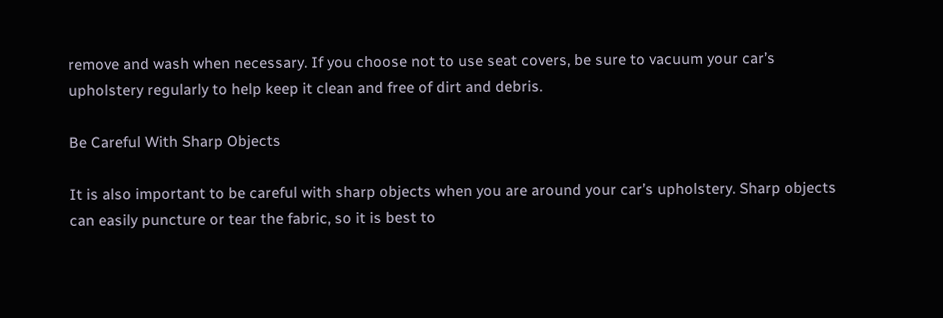remove and wash when necessary. If you choose not to use seat covers, be sure to vacuum your car’s upholstery regularly to help keep it clean and free of dirt and debris.

Be Careful With Sharp Objects

It is also important to be careful with sharp objects when you are around your car’s upholstery. Sharp objects can easily puncture or tear the fabric, so it is best to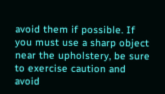avoid them if possible. If you must use a sharp object near the upholstery, be sure to exercise caution and avoid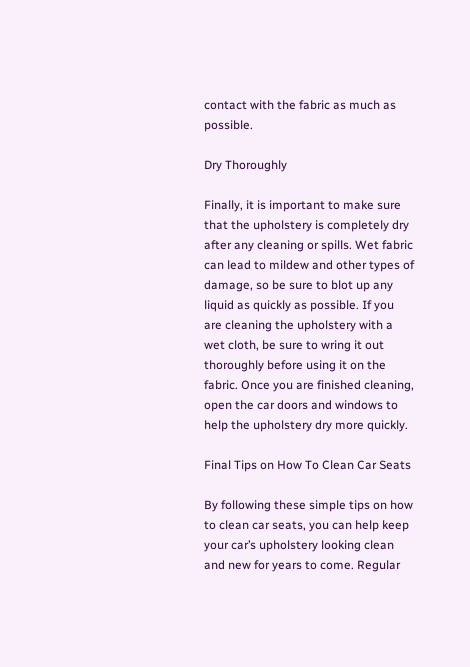contact with the fabric as much as possible.

Dry Thoroughly

Finally, it is important to make sure that the upholstery is completely dry after any cleaning or spills. Wet fabric can lead to mildew and other types of damage, so be sure to blot up any liquid as quickly as possible. If you are cleaning the upholstery with a wet cloth, be sure to wring it out thoroughly before using it on the fabric. Once you are finished cleaning, open the car doors and windows to help the upholstery dry more quickly.

Final Tips on How To Clean Car Seats

By following these simple tips on how to clean car seats, you can help keep your car’s upholstery looking clean and new for years to come. Regular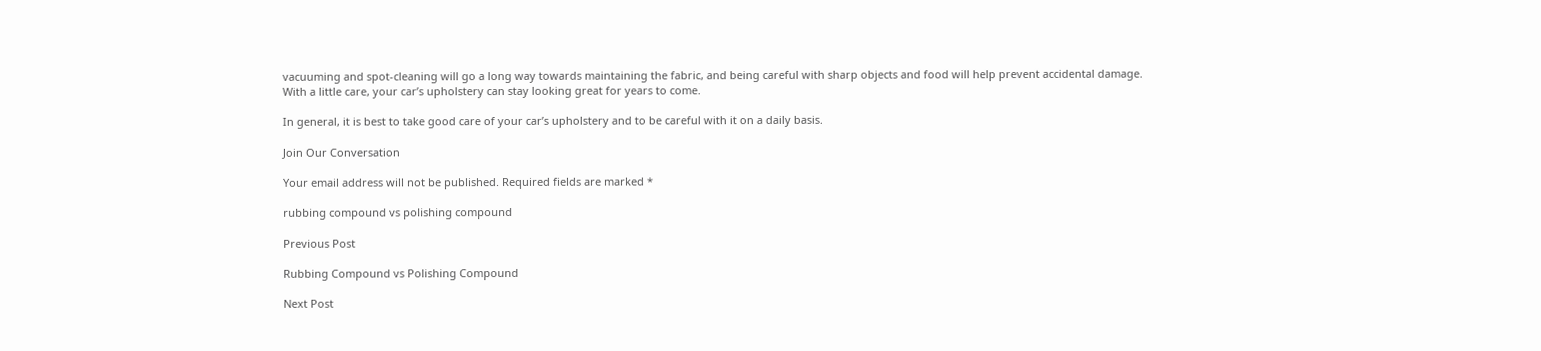vacuuming and spot-cleaning will go a long way towards maintaining the fabric, and being careful with sharp objects and food will help prevent accidental damage. With a little care, your car’s upholstery can stay looking great for years to come.

In general, it is best to take good care of your car’s upholstery and to be careful with it on a daily basis.

Join Our Conversation

Your email address will not be published. Required fields are marked *

rubbing compound vs polishing compound

Previous Post

Rubbing Compound vs Polishing Compound

Next Post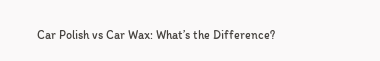Car Polish vs Car Wax: What’s the Difference?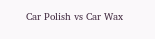Car Polish vs Car Wax